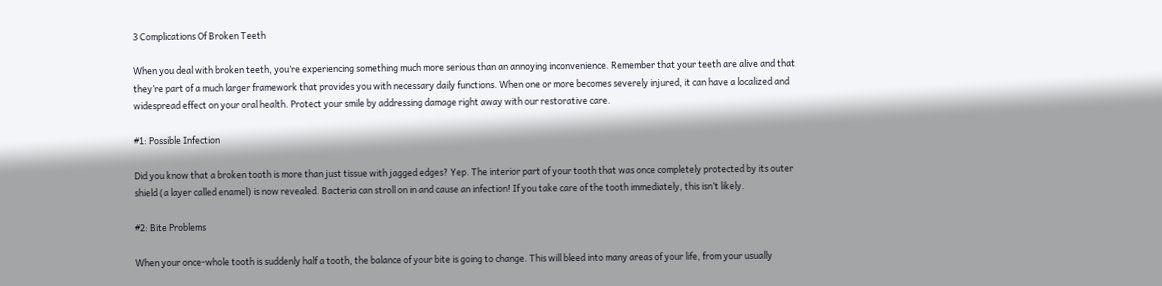3 Complications Of Broken Teeth

When you deal with broken teeth, you’re experiencing something much more serious than an annoying inconvenience. Remember that your teeth are alive and that they’re part of a much larger framework that provides you with necessary daily functions. When one or more becomes severely injured, it can have a localized and widespread effect on your oral health. Protect your smile by addressing damage right away with our restorative care.

#1: Possible Infection

Did you know that a broken tooth is more than just tissue with jagged edges? Yep. The interior part of your tooth that was once completely protected by its outer shield (a layer called enamel) is now revealed. Bacteria can stroll on in and cause an infection! If you take care of the tooth immediately, this isn’t likely.

#2: Bite Problems

When your once-whole tooth is suddenly half a tooth, the balance of your bite is going to change. This will bleed into many areas of your life, from your usually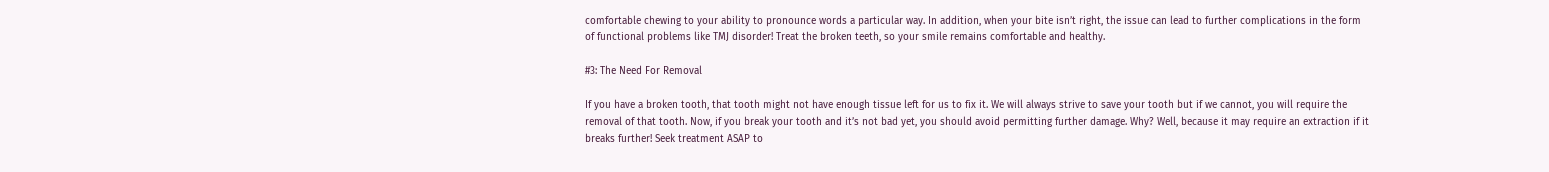comfortable chewing to your ability to pronounce words a particular way. In addition, when your bite isn’t right, the issue can lead to further complications in the form of functional problems like TMJ disorder! Treat the broken teeth, so your smile remains comfortable and healthy.

#3: The Need For Removal

If you have a broken tooth, that tooth might not have enough tissue left for us to fix it. We will always strive to save your tooth but if we cannot, you will require the removal of that tooth. Now, if you break your tooth and it’s not bad yet, you should avoid permitting further damage. Why? Well, because it may require an extraction if it breaks further! Seek treatment ASAP to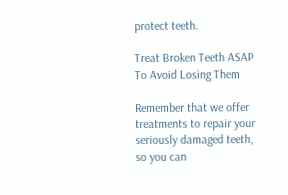protect teeth.

Treat Broken Teeth ASAP To Avoid Losing Them

Remember that we offer treatments to repair your seriously damaged teeth, so you can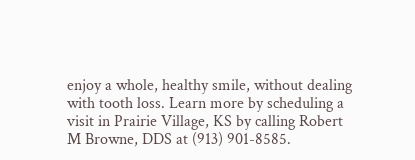enjoy a whole, healthy smile, without dealing with tooth loss. Learn more by scheduling a visit in Prairie Village, KS by calling Robert M Browne, DDS at (913) 901-8585.